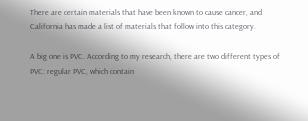There are certain materials that have been known to cause cancer, and California has made a list of materials that follow into this category.

A big one is PVC. According to my research, there are two different types of PVC: regular PVC, which contain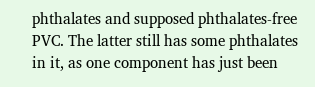phthalates and supposed phthalates-free PVC. The latter still has some phthalates in it, as one component has just been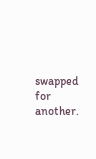swapped for another.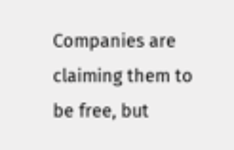Companies are claiming them to be free, but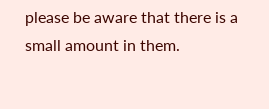please be aware that there is a small amount in them.